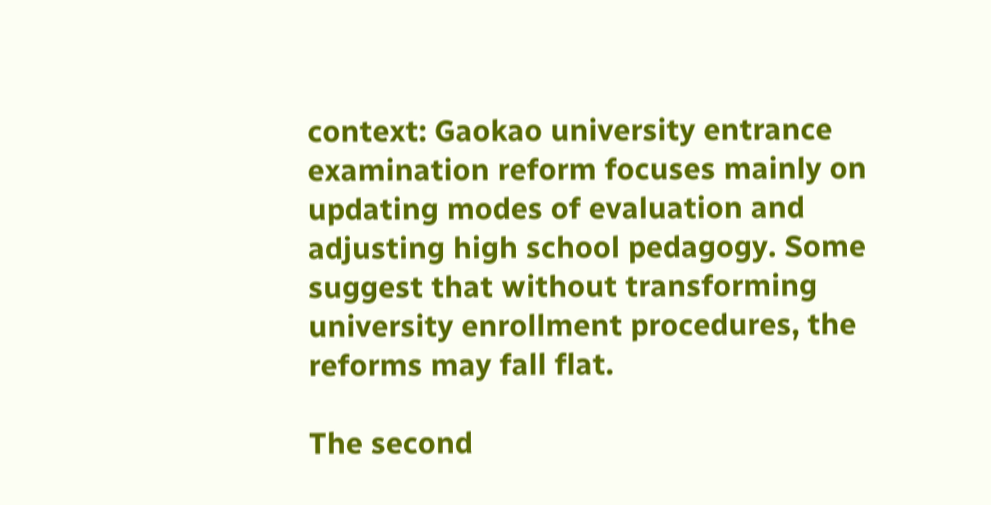context: Gaokao university entrance examination reform focuses mainly on updating modes of evaluation and adjusting high school pedagogy. Some suggest that without transforming university enrollment procedures, the reforms may fall flat.

The second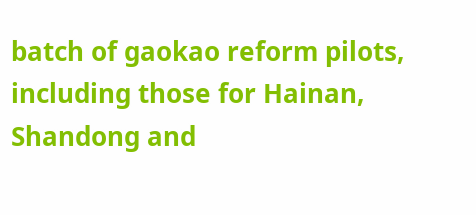batch of gaokao reform pilots, including those for Hainan, Shandong and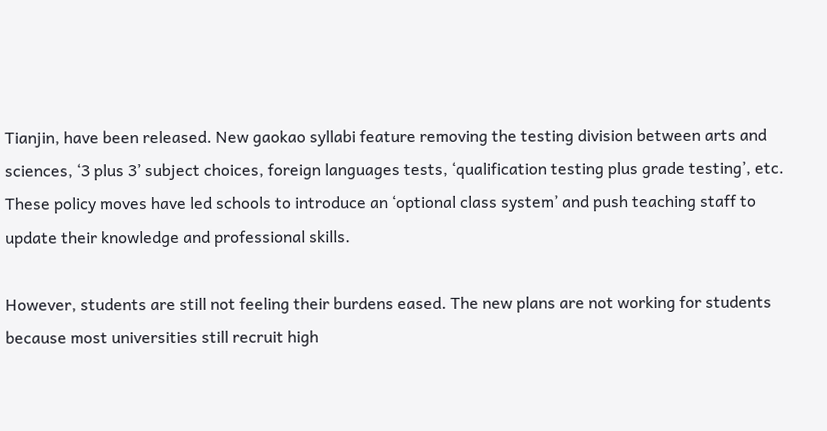Tianjin, have been released. New gaokao syllabi feature removing the testing division between arts and sciences, ‘3 plus 3’ subject choices, foreign languages tests, ‘qualification testing plus grade testing’, etc. These policy moves have led schools to introduce an ‘optional class system’ and push teaching staff to update their knowledge and professional skills.

However, students are still not feeling their burdens eased. The new plans are not working for students because most universities still recruit high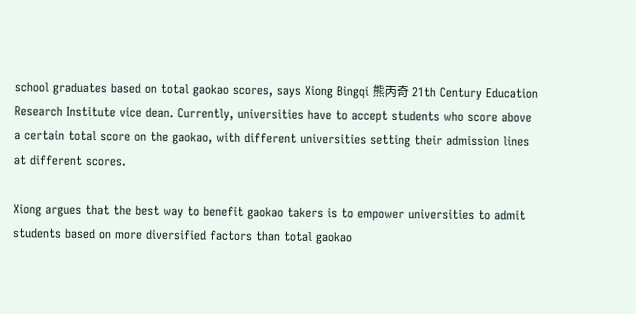school graduates based on total gaokao scores, says Xiong Bingqi 熊丙奇 21th Century Education Research Institute vice dean. Currently, universities have to accept students who score above a certain total score on the gaokao, with different universities setting their admission lines at different scores.

Xiong argues that the best way to benefit gaokao takers is to empower universities to admit students based on more diversified factors than total gaokao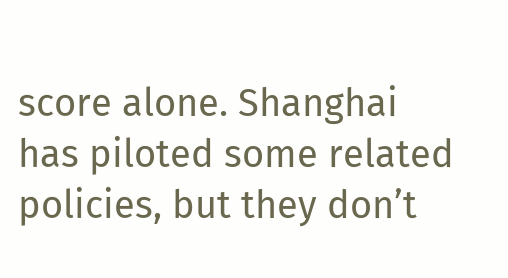score alone. Shanghai has piloted some related policies, but they don’t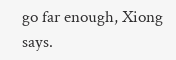go far enough, Xiong says.